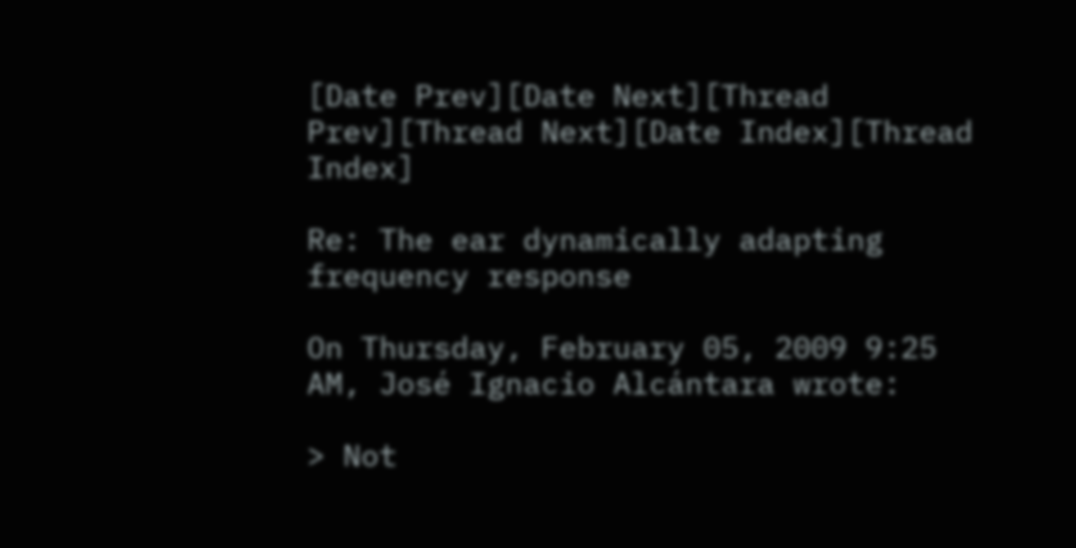[Date Prev][Date Next][Thread Prev][Thread Next][Date Index][Thread Index]

Re: The ear dynamically adapting frequency response

On Thursday, February 05, 2009 9:25 AM, José Ignacio Alcántara wrote:

> Not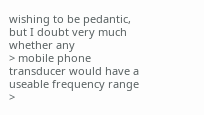wishing to be pedantic, but I doubt very much whether any
> mobile phone transducer would have a useable frequency range
>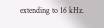extending to 16 kHz.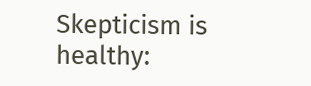Skepticism is healthy: